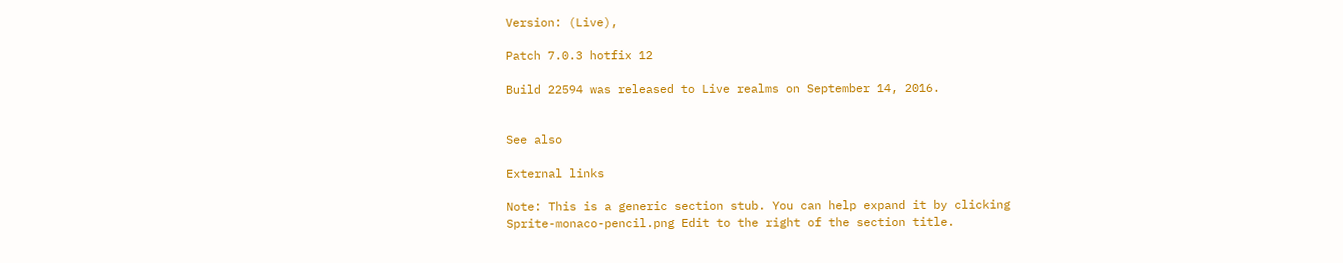Version: (Live),

Patch 7.0.3 hotfix 12

Build 22594 was released to Live realms on September 14, 2016.


See also

External links

Note: This is a generic section stub. You can help expand it by clicking Sprite-monaco-pencil.png Edit to the right of the section title.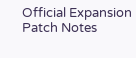Official Expansion Patch Notes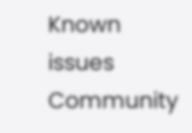Known issues
Community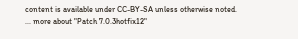content is available under CC-BY-SA unless otherwise noted.
... more about "Patch 7.0.3hotfix12"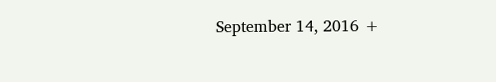September 14, 2016 +